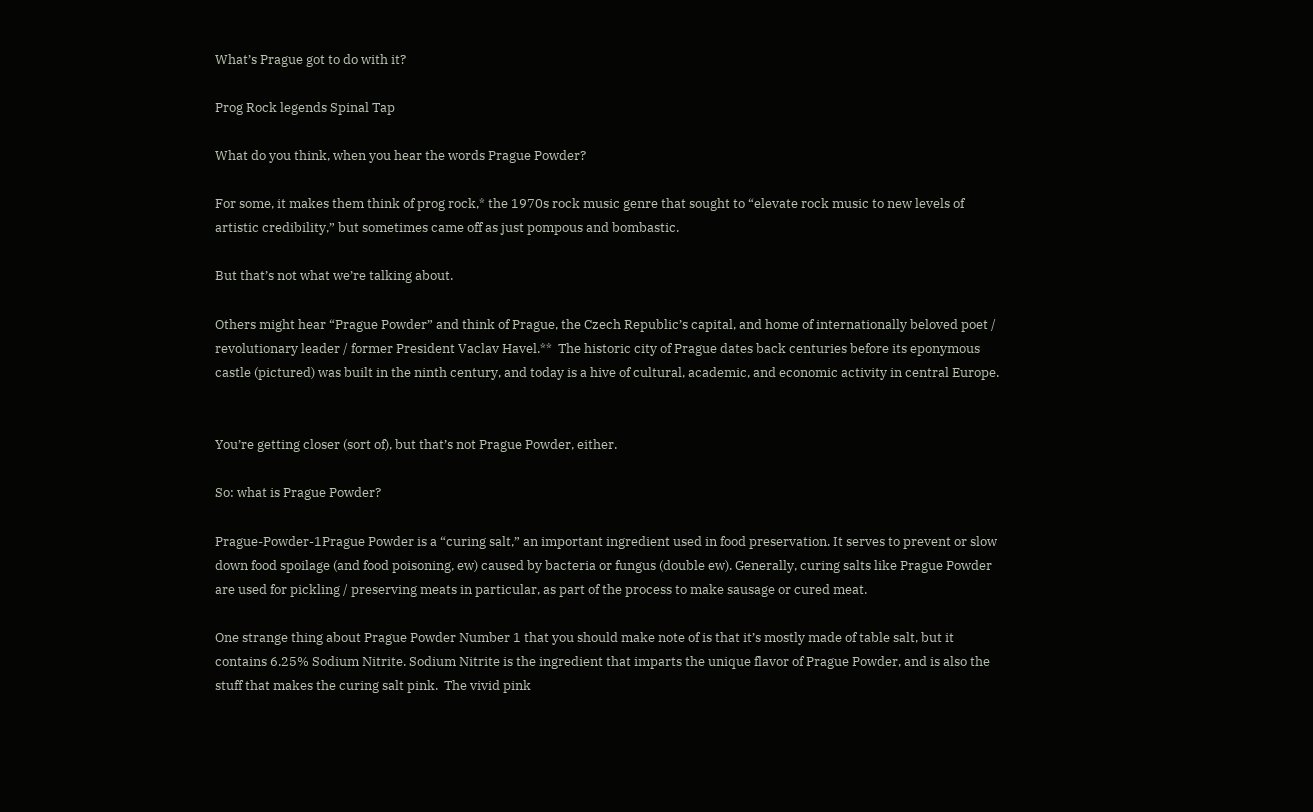What’s Prague got to do with it?

Prog Rock legends Spinal Tap

What do you think, when you hear the words Prague Powder?

For some, it makes them think of prog rock,* the 1970s rock music genre that sought to “elevate rock music to new levels of artistic credibility,” but sometimes came off as just pompous and bombastic.

But that’s not what we’re talking about.

Others might hear “Prague Powder” and think of Prague, the Czech Republic’s capital, and home of internationally beloved poet / revolutionary leader / former President Vaclav Havel.**  The historic city of Prague dates back centuries before its eponymous castle (pictured) was built in the ninth century, and today is a hive of cultural, academic, and economic activity in central Europe.


You’re getting closer (sort of), but that’s not Prague Powder, either.

So: what is Prague Powder?

Prague-Powder-1Prague Powder is a “curing salt,” an important ingredient used in food preservation. It serves to prevent or slow down food spoilage (and food poisoning, ew) caused by bacteria or fungus (double ew). Generally, curing salts like Prague Powder are used for pickling / preserving meats in particular, as part of the process to make sausage or cured meat.

One strange thing about Prague Powder Number 1 that you should make note of is that it’s mostly made of table salt, but it contains 6.25% Sodium Nitrite. Sodium Nitrite is the ingredient that imparts the unique flavor of Prague Powder, and is also the stuff that makes the curing salt pink.  The vivid pink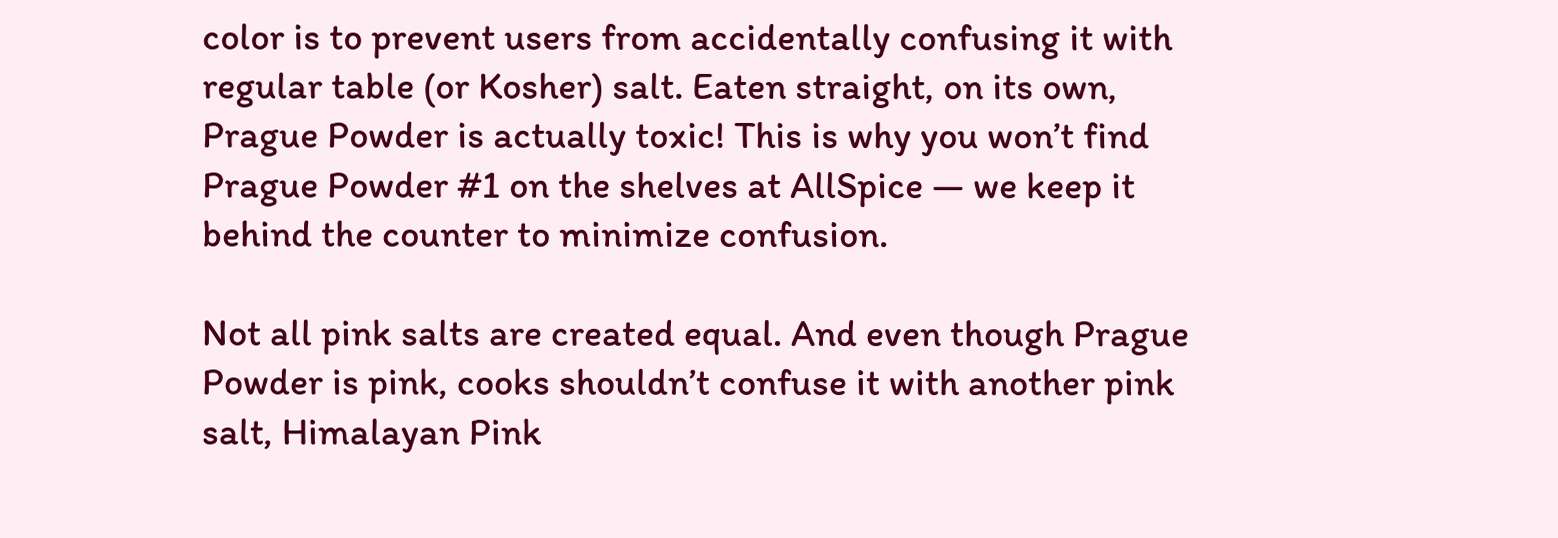color is to prevent users from accidentally confusing it with regular table (or Kosher) salt. Eaten straight, on its own, Prague Powder is actually toxic! This is why you won’t find Prague Powder #1 on the shelves at AllSpice — we keep it behind the counter to minimize confusion.

Not all pink salts are created equal. And even though Prague Powder is pink, cooks shouldn’t confuse it with another pink salt, Himalayan Pink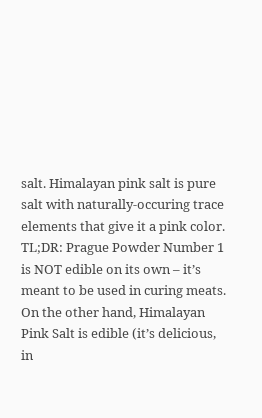salt. Himalayan pink salt is pure salt with naturally-occuring trace elements that give it a pink color. TL;DR: Prague Powder Number 1 is NOT edible on its own – it’s meant to be used in curing meats. On the other hand, Himalayan Pink Salt is edible (it’s delicious, in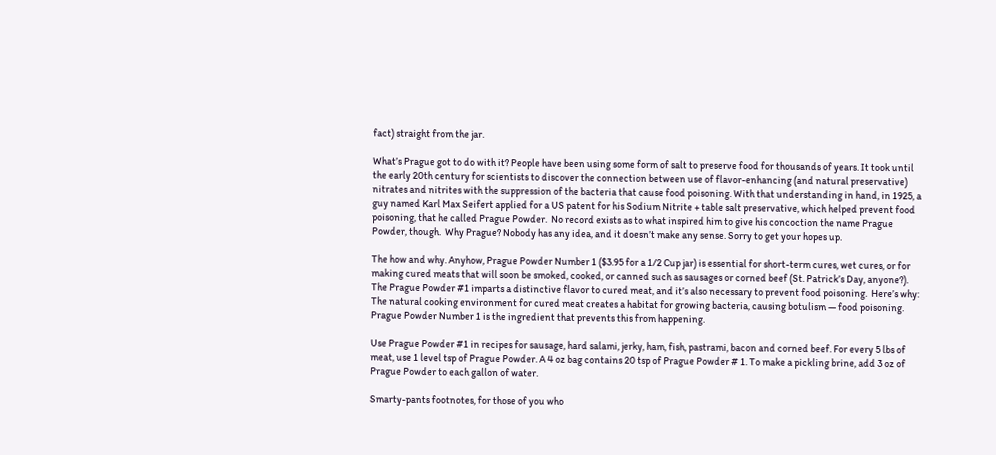fact) straight from the jar.

What’s Prague got to do with it? People have been using some form of salt to preserve food for thousands of years. It took until the early 20th century for scientists to discover the connection between use of flavor-enhancing (and natural preservative) nitrates and nitrites with the suppression of the bacteria that cause food poisoning. With that understanding in hand, in 1925, a guy named Karl Max Seifert applied for a US patent for his Sodium Nitrite + table salt preservative, which helped prevent food poisoning, that he called Prague Powder.  No record exists as to what inspired him to give his concoction the name Prague Powder, though.  Why Prague? Nobody has any idea, and it doesn’t make any sense. Sorry to get your hopes up.

The how and why. Anyhow, Prague Powder Number 1 ($3.95 for a 1/2 Cup jar) is essential for short-term cures, wet cures, or for making cured meats that will soon be smoked, cooked, or canned such as sausages or corned beef (St. Patrick’s Day, anyone?). The Prague Powder #1 imparts a distinctive flavor to cured meat, and it’s also necessary to prevent food poisoning.  Here’s why: The natural cooking environment for cured meat creates a habitat for growing bacteria, causing botulism — food poisoning. Prague Powder Number 1 is the ingredient that prevents this from happening.

Use Prague Powder #1 in recipes for sausage, hard salami, jerky, ham, fish, pastrami, bacon and corned beef. For every 5 lbs of meat, use 1 level tsp of Prague Powder. A 4 oz bag contains 20 tsp of Prague Powder # 1. To make a pickling brine, add 3 oz of Prague Powder to each gallon of water.

Smarty-pants footnotes, for those of you who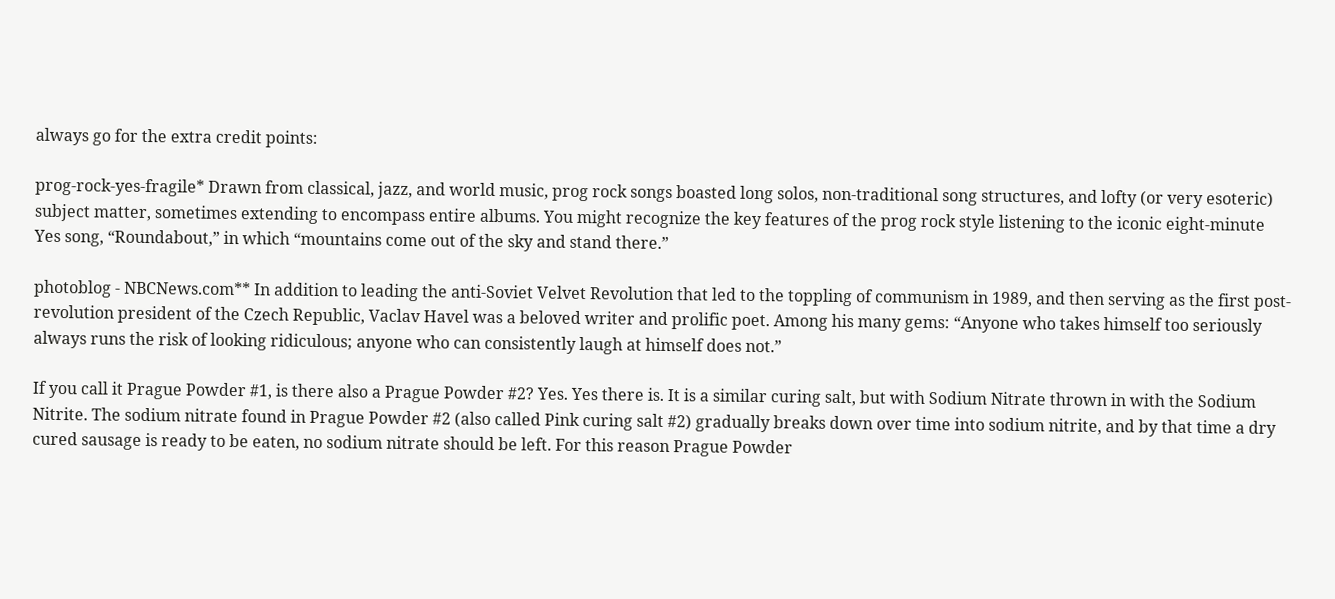always go for the extra credit points:

prog-rock-yes-fragile* Drawn from classical, jazz, and world music, prog rock songs boasted long solos, non-traditional song structures, and lofty (or very esoteric) subject matter, sometimes extending to encompass entire albums. You might recognize the key features of the prog rock style listening to the iconic eight-minute Yes song, “Roundabout,” in which “mountains come out of the sky and stand there.”

photoblog - NBCNews.com** In addition to leading the anti-Soviet Velvet Revolution that led to the toppling of communism in 1989, and then serving as the first post-revolution president of the Czech Republic, Vaclav Havel was a beloved writer and prolific poet. Among his many gems: “Anyone who takes himself too seriously always runs the risk of looking ridiculous; anyone who can consistently laugh at himself does not.”

If you call it Prague Powder #1, is there also a Prague Powder #2? Yes. Yes there is. It is a similar curing salt, but with Sodium Nitrate thrown in with the Sodium Nitrite. The sodium nitrate found in Prague Powder #2 (also called Pink curing salt #2) gradually breaks down over time into sodium nitrite, and by that time a dry cured sausage is ready to be eaten, no sodium nitrate should be left. For this reason Prague Powder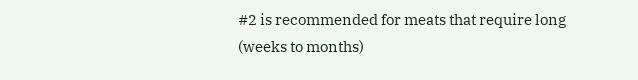#2 is recommended for meats that require long (weeks to months)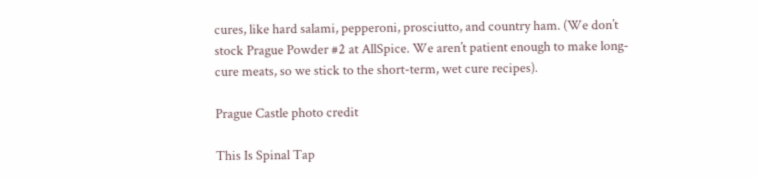cures, like hard salami, pepperoni, prosciutto, and country ham. (We don’t stock Prague Powder #2 at AllSpice. We aren’t patient enough to make long-cure meats, so we stick to the short-term, wet cure recipes).

Prague Castle photo credit

This Is Spinal Tap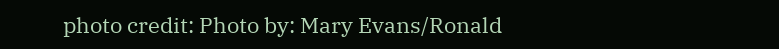photo credit: Photo by: Mary Evans/Ronald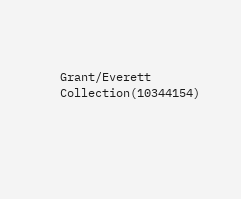Grant/Everett Collection(10344154)